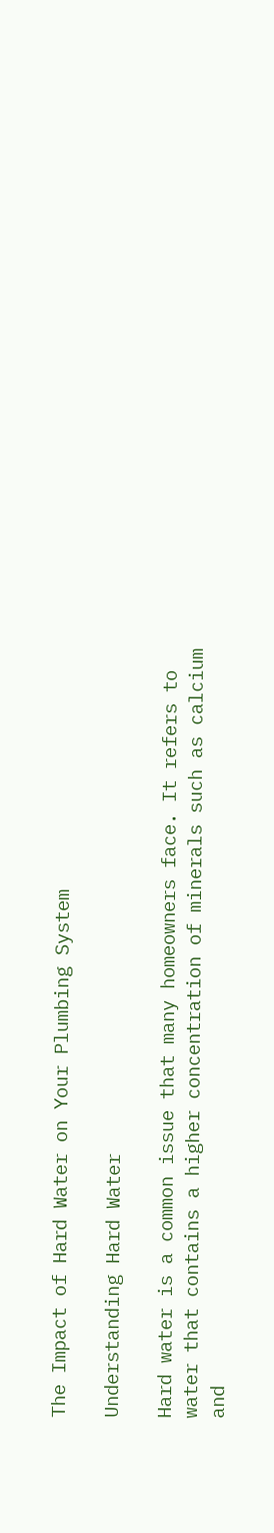The Impact of Hard Water on Your Plumbing System

Understanding Hard Water

Hard water is a common issue that many homeowners face. It refers to water that contains a higher concentration of minerals such as calcium and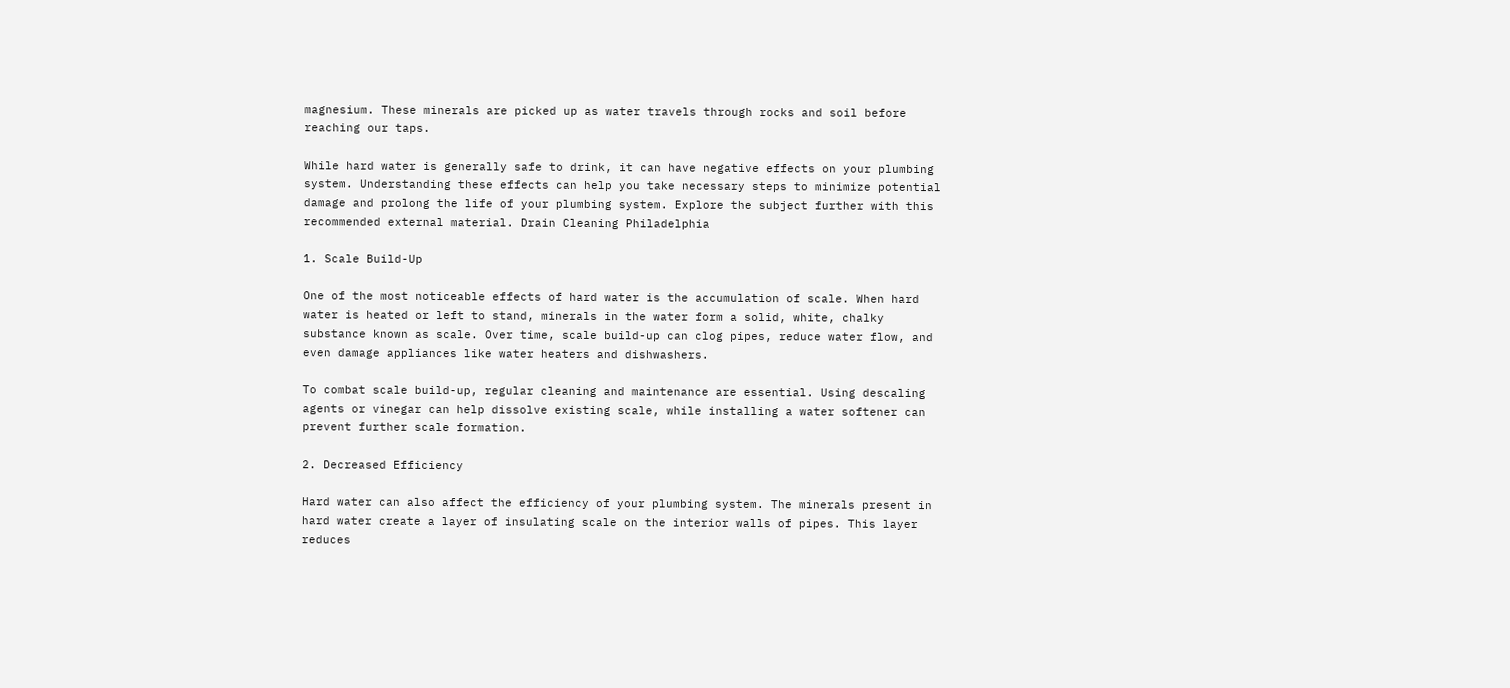magnesium. These minerals are picked up as water travels through rocks and soil before reaching our taps.

While hard water is generally safe to drink, it can have negative effects on your plumbing system. Understanding these effects can help you take necessary steps to minimize potential damage and prolong the life of your plumbing system. Explore the subject further with this recommended external material. Drain Cleaning Philadelphia

1. Scale Build-Up

One of the most noticeable effects of hard water is the accumulation of scale. When hard water is heated or left to stand, minerals in the water form a solid, white, chalky substance known as scale. Over time, scale build-up can clog pipes, reduce water flow, and even damage appliances like water heaters and dishwashers.

To combat scale build-up, regular cleaning and maintenance are essential. Using descaling agents or vinegar can help dissolve existing scale, while installing a water softener can prevent further scale formation.

2. Decreased Efficiency

Hard water can also affect the efficiency of your plumbing system. The minerals present in hard water create a layer of insulating scale on the interior walls of pipes. This layer reduces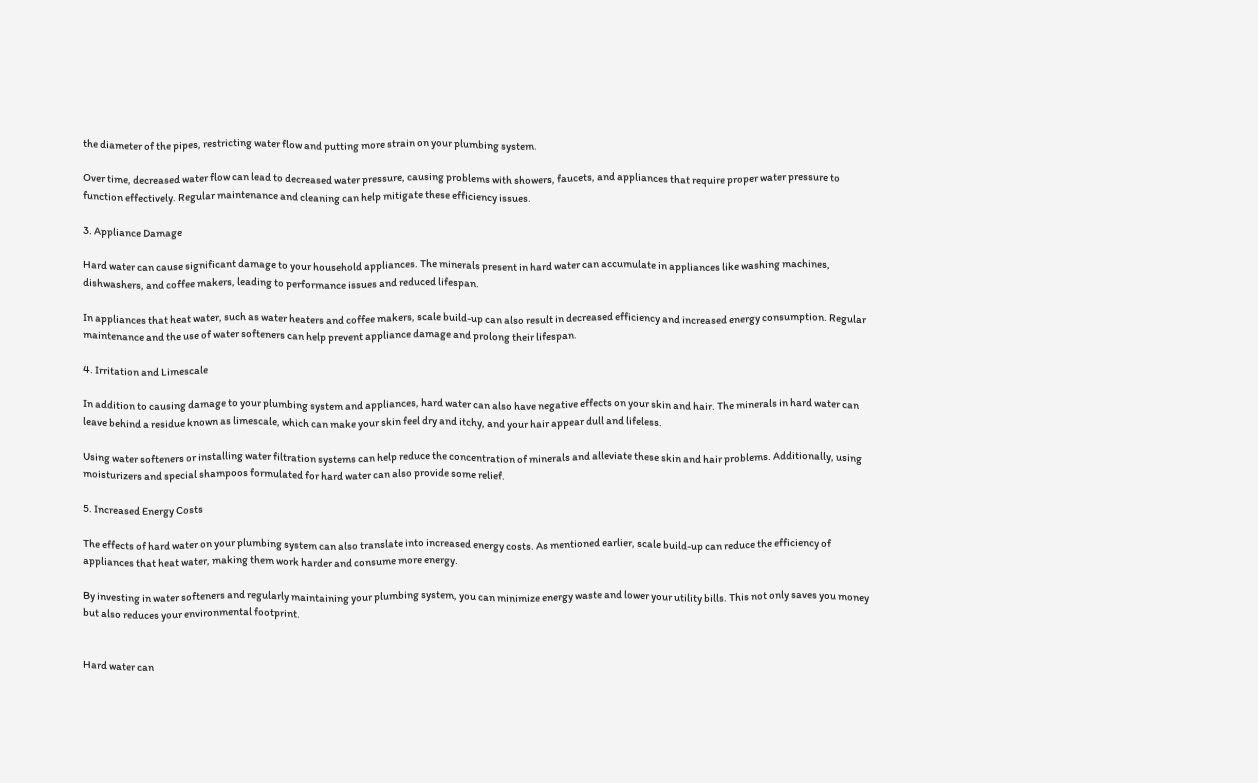the diameter of the pipes, restricting water flow and putting more strain on your plumbing system.

Over time, decreased water flow can lead to decreased water pressure, causing problems with showers, faucets, and appliances that require proper water pressure to function effectively. Regular maintenance and cleaning can help mitigate these efficiency issues.

3. Appliance Damage

Hard water can cause significant damage to your household appliances. The minerals present in hard water can accumulate in appliances like washing machines, dishwashers, and coffee makers, leading to performance issues and reduced lifespan.

In appliances that heat water, such as water heaters and coffee makers, scale build-up can also result in decreased efficiency and increased energy consumption. Regular maintenance and the use of water softeners can help prevent appliance damage and prolong their lifespan.

4. Irritation and Limescale

In addition to causing damage to your plumbing system and appliances, hard water can also have negative effects on your skin and hair. The minerals in hard water can leave behind a residue known as limescale, which can make your skin feel dry and itchy, and your hair appear dull and lifeless.

Using water softeners or installing water filtration systems can help reduce the concentration of minerals and alleviate these skin and hair problems. Additionally, using moisturizers and special shampoos formulated for hard water can also provide some relief.

5. Increased Energy Costs

The effects of hard water on your plumbing system can also translate into increased energy costs. As mentioned earlier, scale build-up can reduce the efficiency of appliances that heat water, making them work harder and consume more energy.

By investing in water softeners and regularly maintaining your plumbing system, you can minimize energy waste and lower your utility bills. This not only saves you money but also reduces your environmental footprint.


Hard water can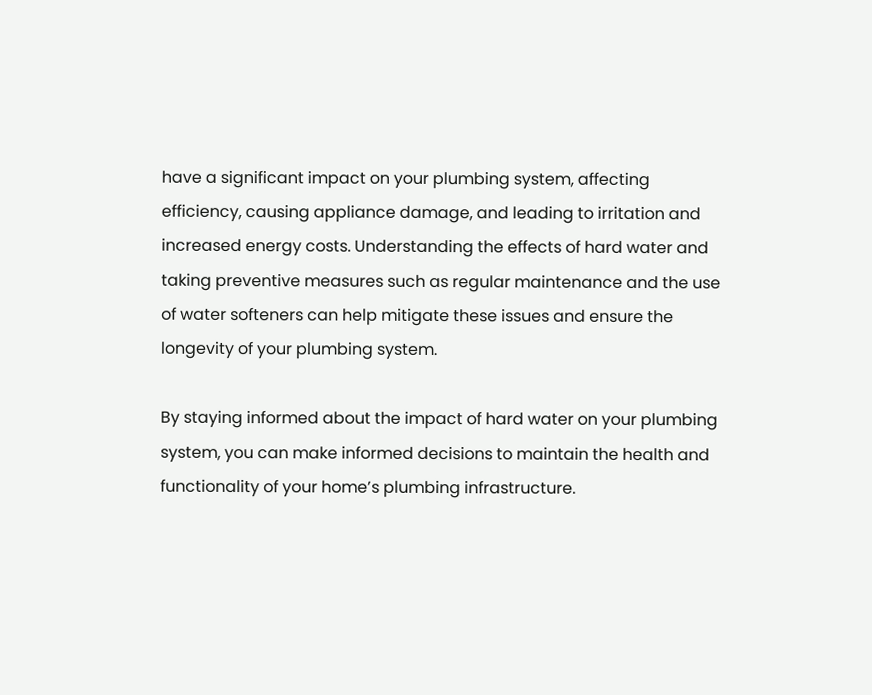have a significant impact on your plumbing system, affecting efficiency, causing appliance damage, and leading to irritation and increased energy costs. Understanding the effects of hard water and taking preventive measures such as regular maintenance and the use of water softeners can help mitigate these issues and ensure the longevity of your plumbing system.

By staying informed about the impact of hard water on your plumbing system, you can make informed decisions to maintain the health and functionality of your home’s plumbing infrastructure.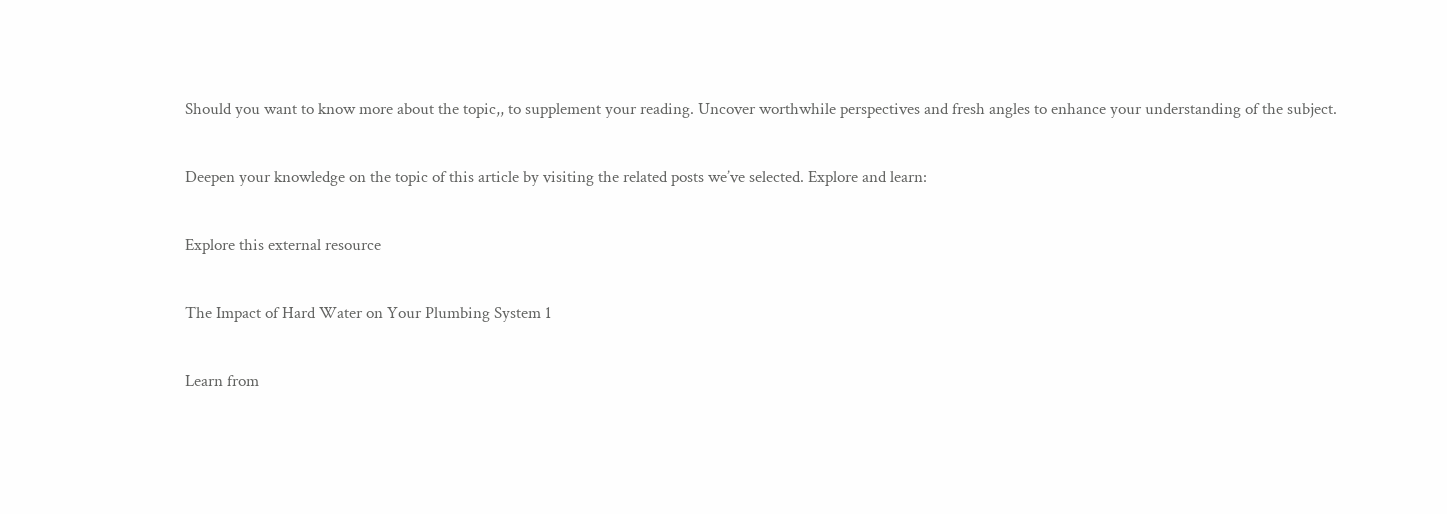Should you want to know more about the topic,, to supplement your reading. Uncover worthwhile perspectives and fresh angles to enhance your understanding of the subject.

Deepen your knowledge on the topic of this article by visiting the related posts we’ve selected. Explore and learn:

Explore this external resource

The Impact of Hard Water on Your Plumbing System 1

Learn from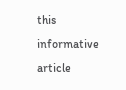this informative article